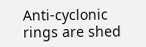Anti-cyclonic rings are shed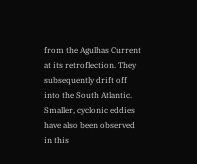from the Agulhas Current at its retroflection. They subsequently drift off into the South Atlantic. Smaller, cyclonic eddies have also been observed in this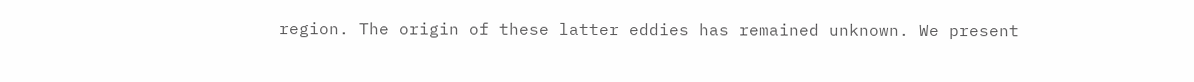region. The origin of these latter eddies has remained unknown. We present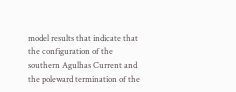model results that indicate that the configuration of the southern Agulhas Current and the poleward termination of the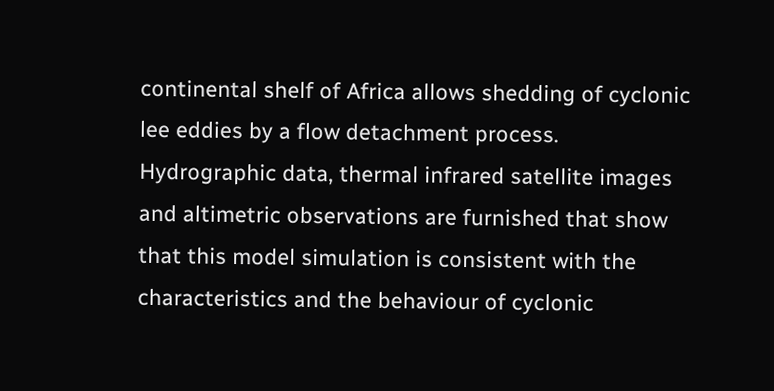continental shelf of Africa allows shedding of cyclonic lee eddies by a flow detachment process. Hydrographic data, thermal infrared satellite images and altimetric observations are furnished that show that this model simulation is consistent with the characteristics and the behaviour of cyclonic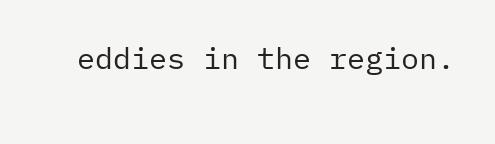eddies in the region.